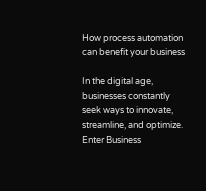How process automation can benefit your business

In the digital age, businesses constantly seek ways to innovate, streamline, and optimize. Enter Business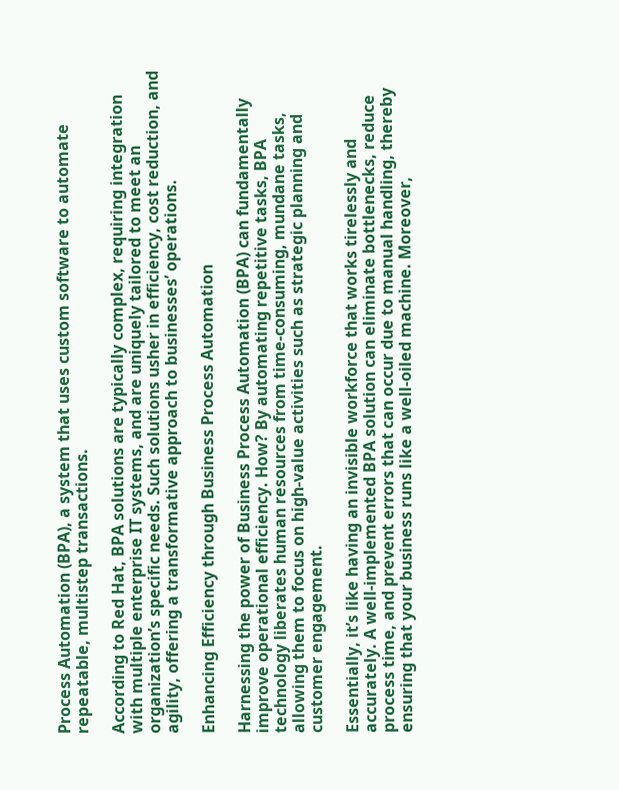Process Automation (BPA), a system that uses custom software to automate repeatable, multistep transactions.

According to Red Hat, BPA solutions are typically complex, requiring integration with multiple enterprise IT systems, and are uniquely tailored to meet an organization’s specific needs. Such solutions usher in efficiency, cost reduction, and agility, offering a transformative approach to businesses’ operations.

Enhancing Efficiency through Business Process Automation

Harnessing the power of Business Process Automation (BPA) can fundamentally improve operational efficiency. How? By automating repetitive tasks, BPA technology liberates human resources from time-consuming, mundane tasks, allowing them to focus on high-value activities such as strategic planning and customer engagement.

Essentially, it’s like having an invisible workforce that works tirelessly and accurately. A well-implemented BPA solution can eliminate bottlenecks, reduce process time, and prevent errors that can occur due to manual handling, thereby ensuring that your business runs like a well-oiled machine. Moreover,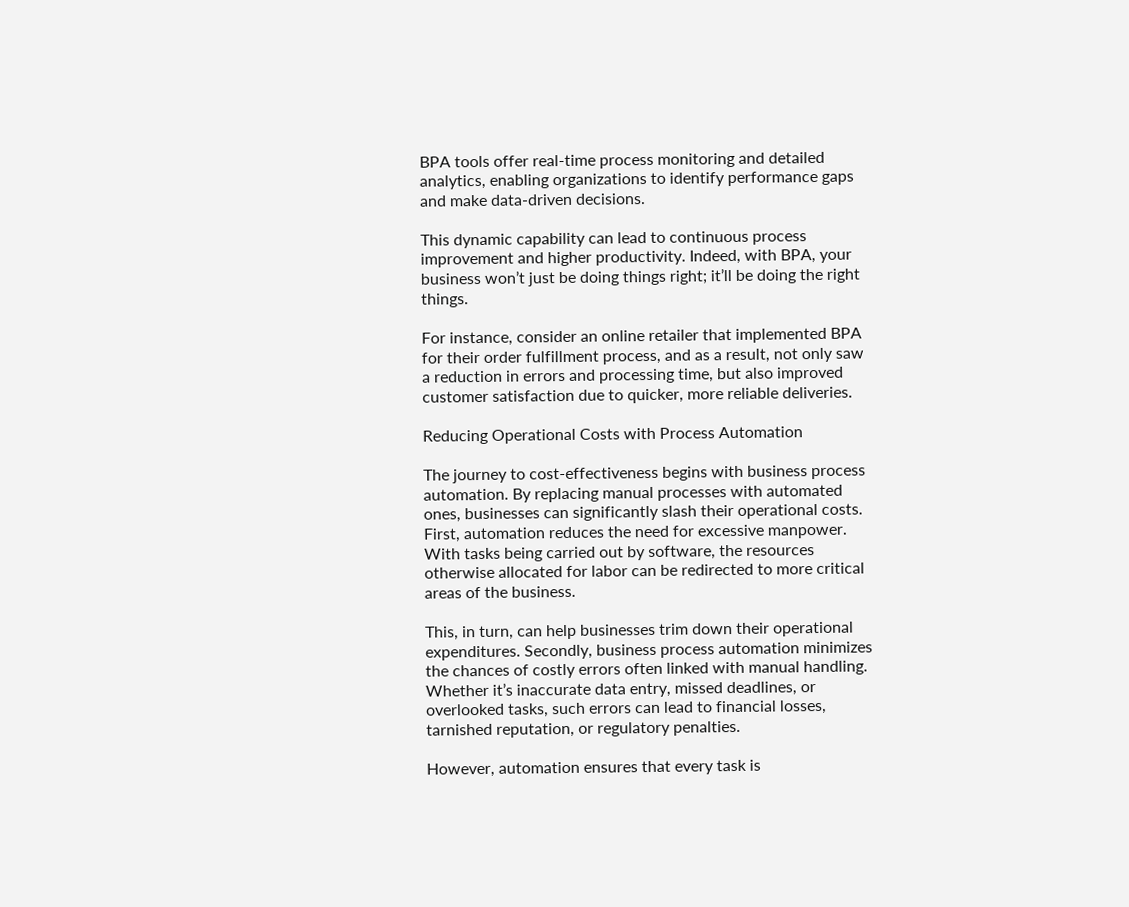BPA tools offer real-time process monitoring and detailed analytics, enabling organizations to identify performance gaps and make data-driven decisions.

This dynamic capability can lead to continuous process improvement and higher productivity. Indeed, with BPA, your business won’t just be doing things right; it’ll be doing the right things.

For instance, consider an online retailer that implemented BPA for their order fulfillment process, and as a result, not only saw a reduction in errors and processing time, but also improved customer satisfaction due to quicker, more reliable deliveries.

Reducing Operational Costs with Process Automation

The journey to cost-effectiveness begins with business process automation. By replacing manual processes with automated ones, businesses can significantly slash their operational costs. First, automation reduces the need for excessive manpower. With tasks being carried out by software, the resources otherwise allocated for labor can be redirected to more critical areas of the business.

This, in turn, can help businesses trim down their operational expenditures. Secondly, business process automation minimizes the chances of costly errors often linked with manual handling. Whether it’s inaccurate data entry, missed deadlines, or overlooked tasks, such errors can lead to financial losses, tarnished reputation, or regulatory penalties.

However, automation ensures that every task is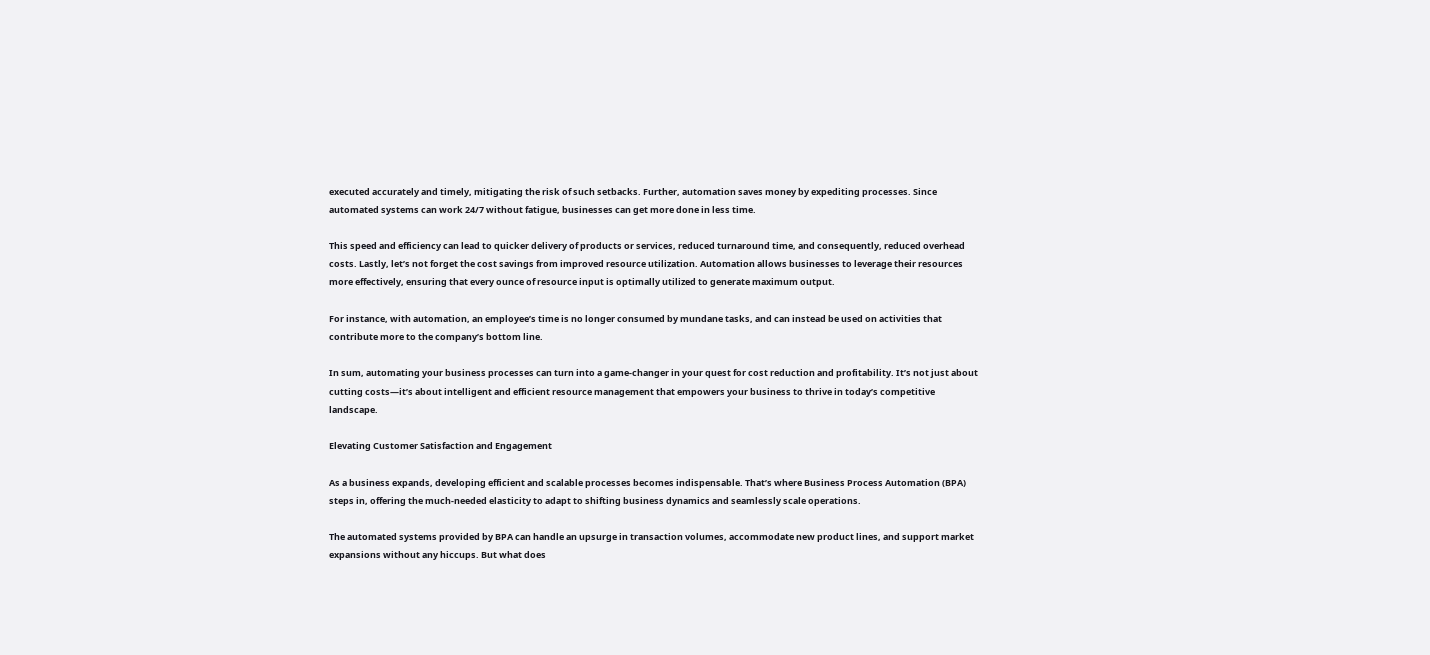executed accurately and timely, mitigating the risk of such setbacks. Further, automation saves money by expediting processes. Since automated systems can work 24/7 without fatigue, businesses can get more done in less time.

This speed and efficiency can lead to quicker delivery of products or services, reduced turnaround time, and consequently, reduced overhead costs. Lastly, let’s not forget the cost savings from improved resource utilization. Automation allows businesses to leverage their resources more effectively, ensuring that every ounce of resource input is optimally utilized to generate maximum output.

For instance, with automation, an employee’s time is no longer consumed by mundane tasks, and can instead be used on activities that contribute more to the company’s bottom line.

In sum, automating your business processes can turn into a game-changer in your quest for cost reduction and profitability. It’s not just about cutting costs—it’s about intelligent and efficient resource management that empowers your business to thrive in today’s competitive landscape.

Elevating Customer Satisfaction and Engagement

As a business expands, developing efficient and scalable processes becomes indispensable. That’s where Business Process Automation (BPA) steps in, offering the much-needed elasticity to adapt to shifting business dynamics and seamlessly scale operations.

The automated systems provided by BPA can handle an upsurge in transaction volumes, accommodate new product lines, and support market expansions without any hiccups. But what does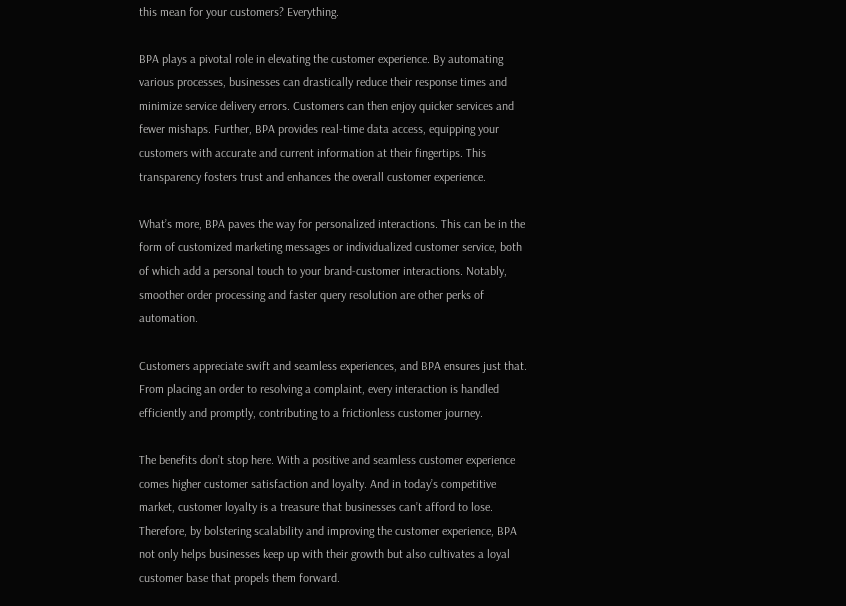this mean for your customers? Everything.

BPA plays a pivotal role in elevating the customer experience. By automating various processes, businesses can drastically reduce their response times and minimize service delivery errors. Customers can then enjoy quicker services and fewer mishaps. Further, BPA provides real-time data access, equipping your customers with accurate and current information at their fingertips. This transparency fosters trust and enhances the overall customer experience.

What’s more, BPA paves the way for personalized interactions. This can be in the form of customized marketing messages or individualized customer service, both of which add a personal touch to your brand-customer interactions. Notably, smoother order processing and faster query resolution are other perks of automation.

Customers appreciate swift and seamless experiences, and BPA ensures just that. From placing an order to resolving a complaint, every interaction is handled efficiently and promptly, contributing to a frictionless customer journey.

The benefits don’t stop here. With a positive and seamless customer experience comes higher customer satisfaction and loyalty. And in today’s competitive market, customer loyalty is a treasure that businesses can’t afford to lose. Therefore, by bolstering scalability and improving the customer experience, BPA not only helps businesses keep up with their growth but also cultivates a loyal customer base that propels them forward.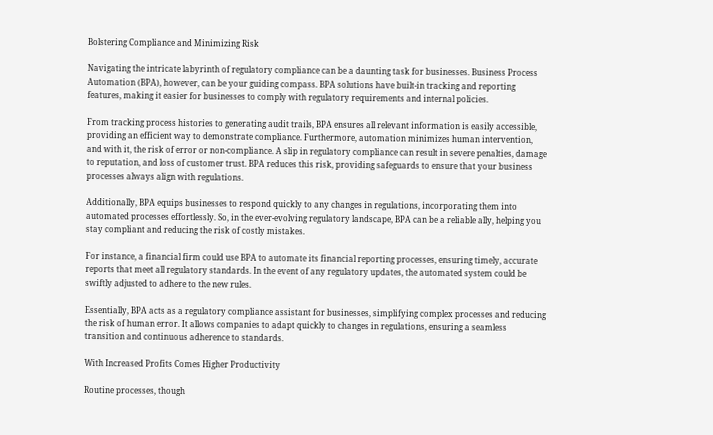Bolstering Compliance and Minimizing Risk

Navigating the intricate labyrinth of regulatory compliance can be a daunting task for businesses. Business Process Automation (BPA), however, can be your guiding compass. BPA solutions have built-in tracking and reporting features, making it easier for businesses to comply with regulatory requirements and internal policies.

From tracking process histories to generating audit trails, BPA ensures all relevant information is easily accessible, providing an efficient way to demonstrate compliance. Furthermore, automation minimizes human intervention, and with it, the risk of error or non-compliance. A slip in regulatory compliance can result in severe penalties, damage to reputation, and loss of customer trust. BPA reduces this risk, providing safeguards to ensure that your business processes always align with regulations.

Additionally, BPA equips businesses to respond quickly to any changes in regulations, incorporating them into automated processes effortlessly. So, in the ever-evolving regulatory landscape, BPA can be a reliable ally, helping you stay compliant and reducing the risk of costly mistakes.

For instance, a financial firm could use BPA to automate its financial reporting processes, ensuring timely, accurate reports that meet all regulatory standards. In the event of any regulatory updates, the automated system could be swiftly adjusted to adhere to the new rules.

Essentially, BPA acts as a regulatory compliance assistant for businesses, simplifying complex processes and reducing the risk of human error. It allows companies to adapt quickly to changes in regulations, ensuring a seamless transition and continuous adherence to standards.

With Increased Profits Comes Higher Productivity

Routine processes, though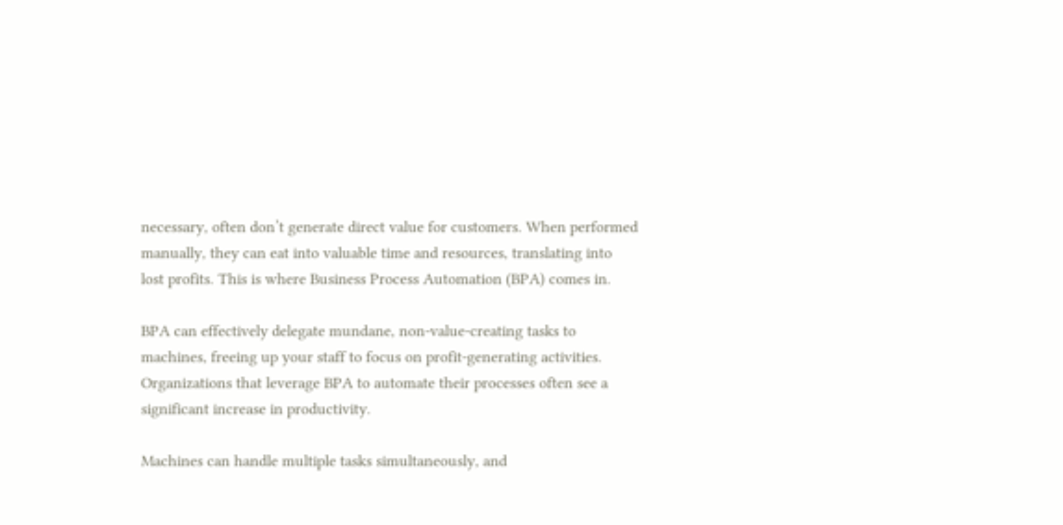necessary, often don’t generate direct value for customers. When performed manually, they can eat into valuable time and resources, translating into lost profits. This is where Business Process Automation (BPA) comes in.

BPA can effectively delegate mundane, non-value-creating tasks to machines, freeing up your staff to focus on profit-generating activities. Organizations that leverage BPA to automate their processes often see a significant increase in productivity.

Machines can handle multiple tasks simultaneously, and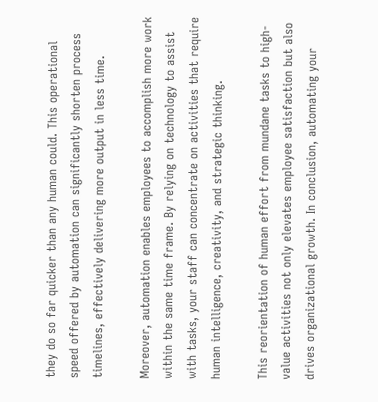they do so far quicker than any human could. This operational speed offered by automation can significantly shorten process timelines, effectively delivering more output in less time.

Moreover, automation enables employees to accomplish more work within the same time frame. By relying on technology to assist with tasks, your staff can concentrate on activities that require human intelligence, creativity, and strategic thinking.

This reorientation of human effort from mundane tasks to high-value activities not only elevates employee satisfaction but also drives organizational growth. In conclusion, automating your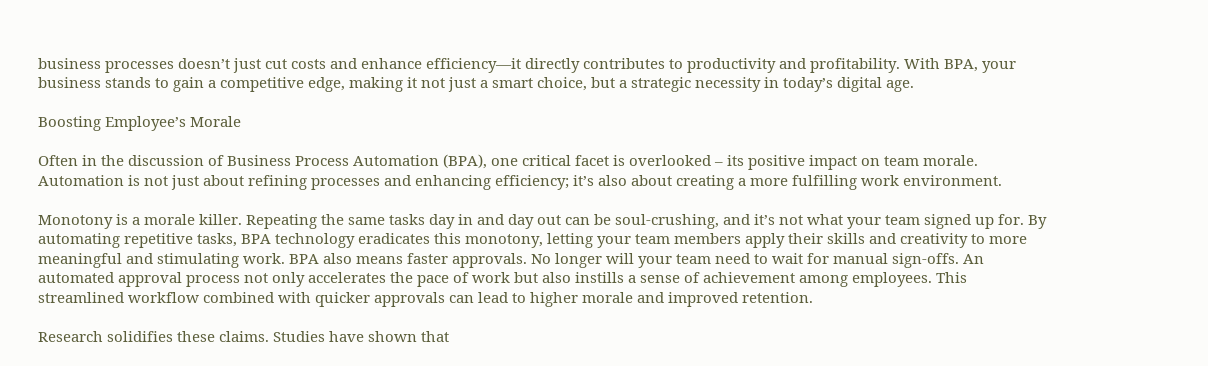business processes doesn’t just cut costs and enhance efficiency—it directly contributes to productivity and profitability. With BPA, your business stands to gain a competitive edge, making it not just a smart choice, but a strategic necessity in today’s digital age.

Boosting Employee’s Morale

Often in the discussion of Business Process Automation (BPA), one critical facet is overlooked – its positive impact on team morale. Automation is not just about refining processes and enhancing efficiency; it’s also about creating a more fulfilling work environment.

Monotony is a morale killer. Repeating the same tasks day in and day out can be soul-crushing, and it’s not what your team signed up for. By automating repetitive tasks, BPA technology eradicates this monotony, letting your team members apply their skills and creativity to more meaningful and stimulating work. BPA also means faster approvals. No longer will your team need to wait for manual sign-offs. An automated approval process not only accelerates the pace of work but also instills a sense of achievement among employees. This streamlined workflow combined with quicker approvals can lead to higher morale and improved retention.

Research solidifies these claims. Studies have shown that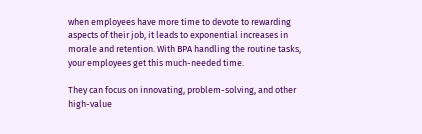when employees have more time to devote to rewarding aspects of their job, it leads to exponential increases in morale and retention. With BPA handling the routine tasks, your employees get this much-needed time.

They can focus on innovating, problem-solving, and other high-value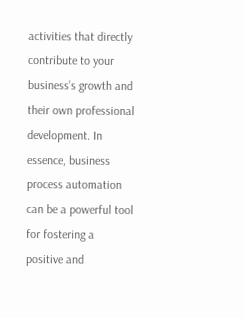activities that directly contribute to your business’s growth and their own professional development. In essence, business process automation can be a powerful tool for fostering a positive and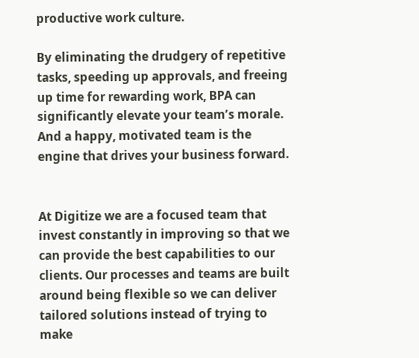productive work culture.

By eliminating the drudgery of repetitive tasks, speeding up approvals, and freeing up time for rewarding work, BPA can significantly elevate your team’s morale. And a happy, motivated team is the engine that drives your business forward.


At Digitize we are a focused team that invest constantly in improving so that we can provide the best capabilities to our clients. Our processes and teams are built around being flexible so we can deliver tailored solutions instead of trying to make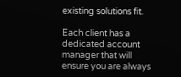existing solutions fit.

Each client has a dedicated account manager that will ensure you are always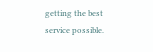getting the best service possible.